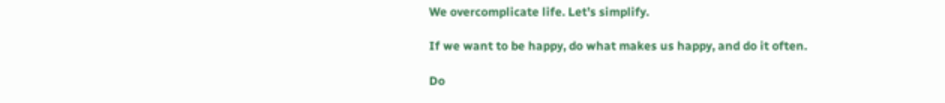We overcomplicate life. Let’s simplify.

If we want to be happy, do what makes us happy, and do it often.

Do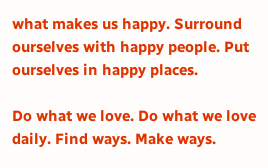what makes us happy. Surround ourselves with happy people. Put ourselves in happy places.

Do what we love. Do what we love daily. Find ways. Make ways.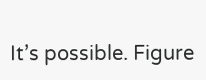It’s possible. Figure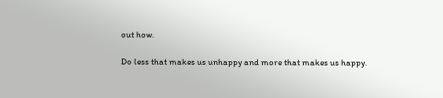out how.

Do less that makes us unhappy and more that makes us happy.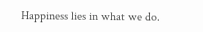Happiness lies in what we do.